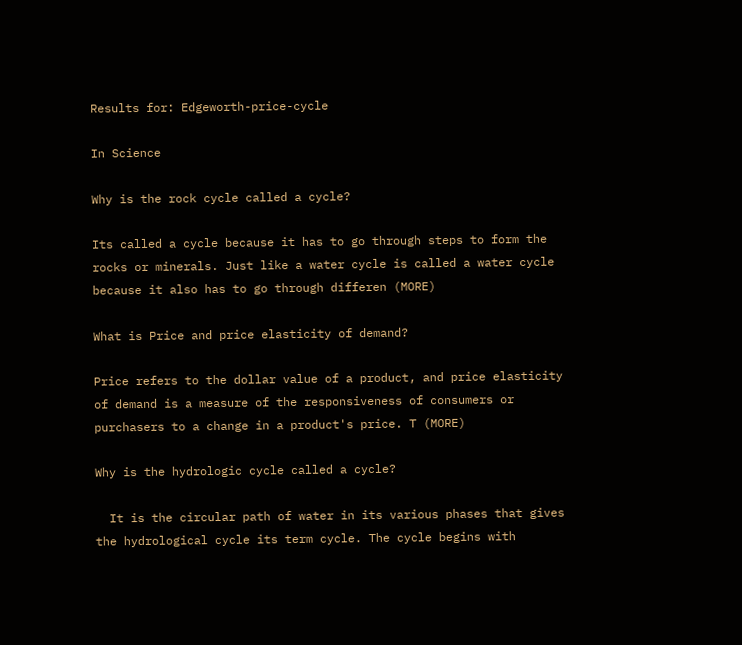Results for: Edgeworth-price-cycle

In Science

Why is the rock cycle called a cycle?

Its called a cycle because it has to go through steps to form the rocks or minerals. Just like a water cycle is called a water cycle because it also has to go through differen (MORE)

What is Price and price elasticity of demand?

Price refers to the dollar value of a product, and price elasticity of demand is a measure of the responsiveness of consumers or purchasers to a change in a product's price. T (MORE)

Why is the hydrologic cycle called a cycle?

  It is the circular path of water in its various phases that gives the hydrological cycle its term cycle. The cycle begins with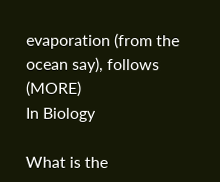evaporation (from the ocean say), follows (MORE)
In Biology

What is the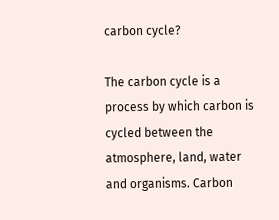carbon cycle?

The carbon cycle is a process by which carbon is cycled between the atmosphere, land, water and organisms. Carbon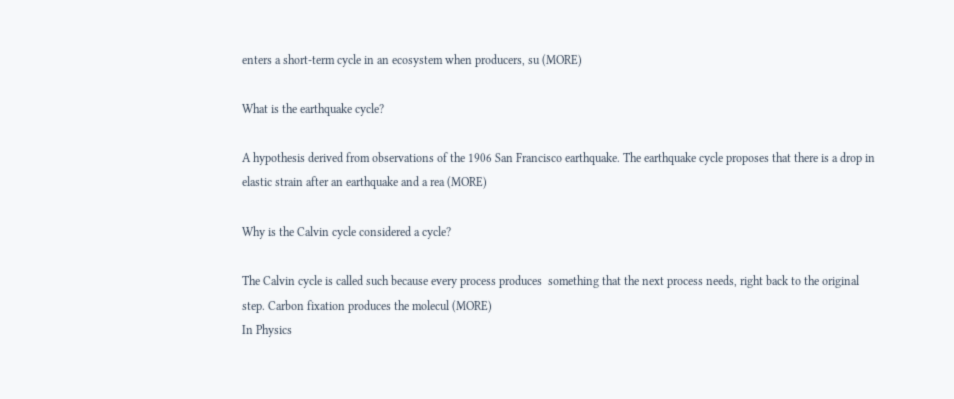enters a short-term cycle in an ecosystem when producers, su (MORE)

What is the earthquake cycle?

A hypothesis derived from observations of the 1906 San Francisco earthquake. The earthquake cycle proposes that there is a drop in elastic strain after an earthquake and a rea (MORE)

Why is the Calvin cycle considered a cycle?

The Calvin cycle is called such because every process produces  something that the next process needs, right back to the original  step. Carbon fixation produces the molecul (MORE)
In Physics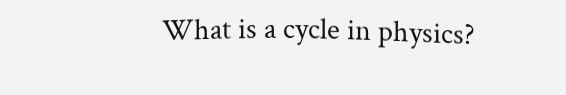What is a cycle in physics?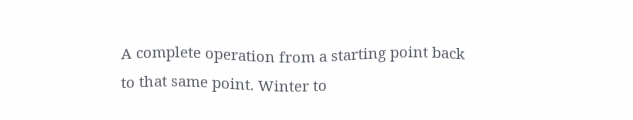A complete operation from a starting point back to that same point. Winter to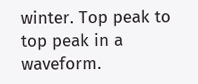winter. Top peak to top peak in a waveform.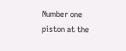Number one piston at the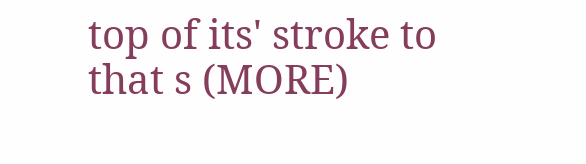top of its' stroke to that s (MORE)